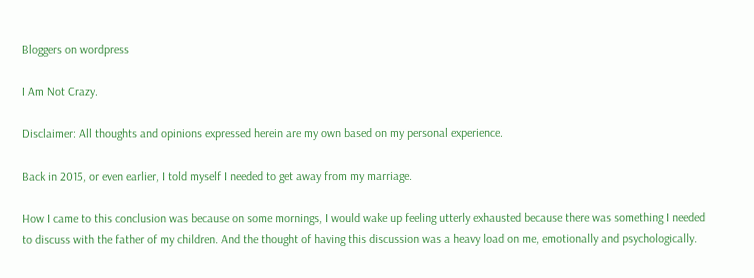Bloggers on wordpress

I Am Not Crazy.

Disclaimer: All thoughts and opinions expressed herein are my own based on my personal experience.

Back in 2015, or even earlier, I told myself I needed to get away from my marriage.

How I came to this conclusion was because on some mornings, I would wake up feeling utterly exhausted because there was something I needed to discuss with the father of my children. And the thought of having this discussion was a heavy load on me, emotionally and psychologically.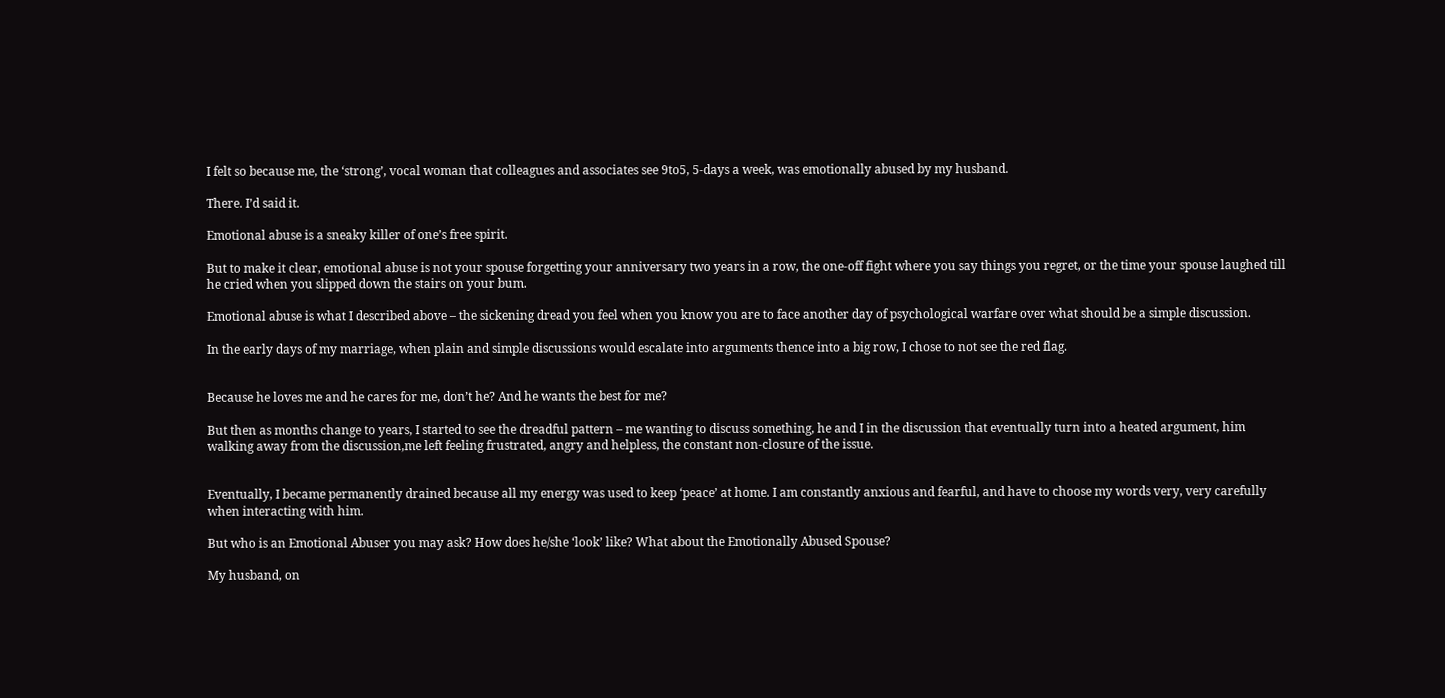I felt so because me, the ‘strong’, vocal woman that colleagues and associates see 9to5, 5-days a week, was emotionally abused by my husband.

There. I’d said it.

Emotional abuse is a sneaky killer of one’s free spirit.

But to make it clear, emotional abuse is not your spouse forgetting your anniversary two years in a row, the one-off fight where you say things you regret, or the time your spouse laughed till he cried when you slipped down the stairs on your bum.

Emotional abuse is what I described above – the sickening dread you feel when you know you are to face another day of psychological warfare over what should be a simple discussion.

In the early days of my marriage, when plain and simple discussions would escalate into arguments thence into a big row, I chose to not see the red flag.


Because he loves me and he cares for me, don’t he? And he wants the best for me?

But then as months change to years, I started to see the dreadful pattern – me wanting to discuss something, he and I in the discussion that eventually turn into a heated argument, him walking away from the discussion,me left feeling frustrated, angry and helpless, the constant non-closure of the issue.


Eventually, I became permanently drained because all my energy was used to keep ‘peace’ at home. I am constantly anxious and fearful, and have to choose my words very, very carefully when interacting with him.

But who is an Emotional Abuser you may ask? How does he/she ‘look’ like? What about the Emotionally Abused Spouse?

My husband, on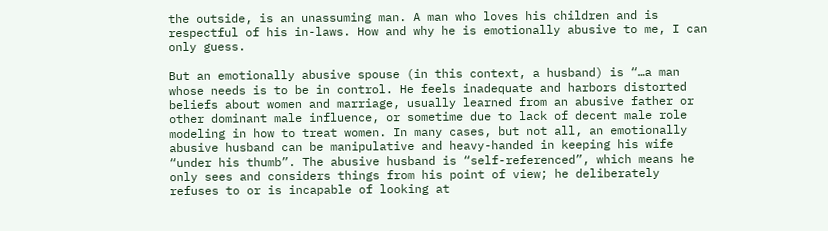the outside, is an unassuming man. A man who loves his children and is respectful of his in-laws. How and why he is emotionally abusive to me, I can only guess.

But an emotionally abusive spouse (in this context, a husband) is “…a man whose needs is to be in control. He feels inadequate and harbors distorted beliefs about women and marriage, usually learned from an abusive father or other dominant male influence, or sometime due to lack of decent male role modeling in how to treat women. In many cases, but not all, an emotionally abusive husband can be manipulative and heavy-handed in keeping his wife “under his thumb”. The abusive husband is “self-referenced”, which means he only sees and considers things from his point of view; he deliberately refuses to or is incapable of looking at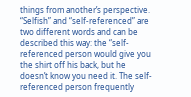things from another’s perspective. “Selfish” and “self-referenced” are two different words and can be described this way: the “self-referenced person would give you the shirt off his back, but he doesn’t know you need it. The self-referenced person frequently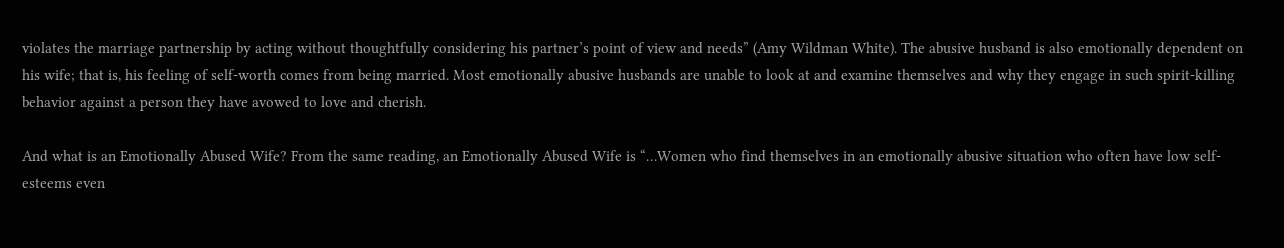violates the marriage partnership by acting without thoughtfully considering his partner’s point of view and needs” (Amy Wildman White). The abusive husband is also emotionally dependent on his wife; that is, his feeling of self-worth comes from being married. Most emotionally abusive husbands are unable to look at and examine themselves and why they engage in such spirit-killing behavior against a person they have avowed to love and cherish.

And what is an Emotionally Abused Wife? From the same reading, an Emotionally Abused Wife is “…Women who find themselves in an emotionally abusive situation who often have low self-esteems even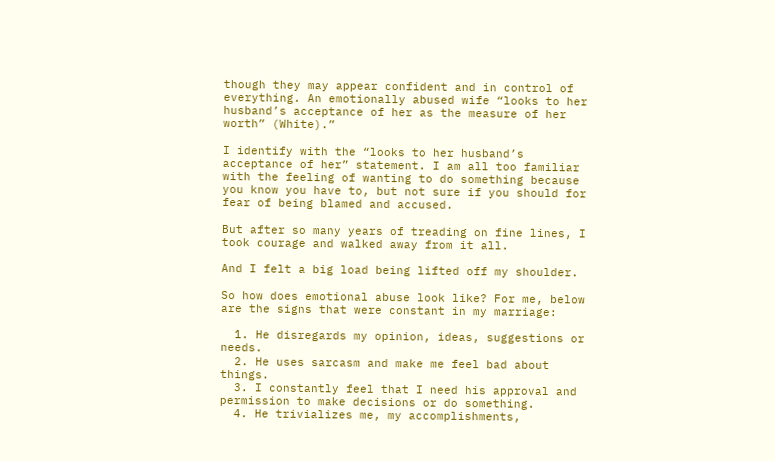though they may appear confident and in control of everything. An emotionally abused wife “looks to her husband’s acceptance of her as the measure of her worth” (White).”

I identify with the “looks to her husband’s acceptance of her” statement. I am all too familiar with the feeling of wanting to do something because you know you have to, but not sure if you should for fear of being blamed and accused.

But after so many years of treading on fine lines, I took courage and walked away from it all.

And I felt a big load being lifted off my shoulder.

So how does emotional abuse look like? For me, below are the signs that were constant in my marriage:

  1. He disregards my opinion, ideas, suggestions or needs.
  2. He uses sarcasm and make me feel bad about things.
  3. I constantly feel that I need his approval and permission to make decisions or do something.
  4. He trivializes me, my accomplishments,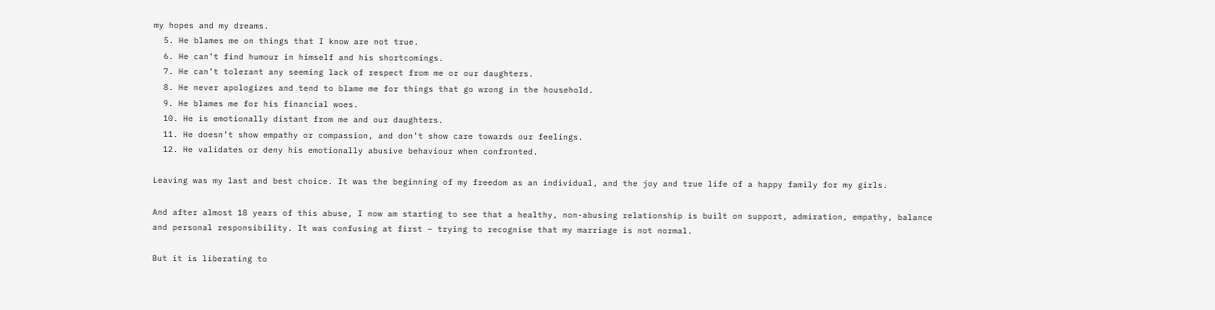my hopes and my dreams.
  5. He blames me on things that I know are not true.
  6. He can’t find humour in himself and his shortcomings.
  7. He can’t tolerant any seeming lack of respect from me or our daughters.
  8. He never apologizes and tend to blame me for things that go wrong in the household.
  9. He blames me for his financial woes.
  10. He is emotionally distant from me and our daughters.
  11. He doesn’t show empathy or compassion, and don’t show care towards our feelings.
  12. He validates or deny his emotionally abusive behaviour when confronted.

Leaving was my last and best choice. It was the beginning of my freedom as an individual, and the joy and true life of a happy family for my girls.

And after almost 18 years of this abuse, I now am starting to see that a healthy, non-abusing relationship is built on support, admiration, empathy, balance and personal responsibility. It was confusing at first – trying to recognise that my marriage is not normal.

But it is liberating to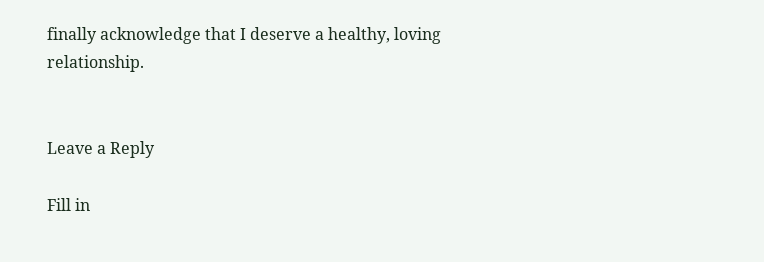finally acknowledge that I deserve a healthy, loving relationship.


Leave a Reply

Fill in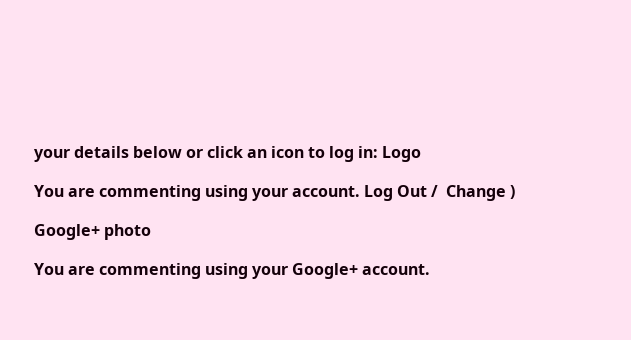your details below or click an icon to log in: Logo

You are commenting using your account. Log Out /  Change )

Google+ photo

You are commenting using your Google+ account.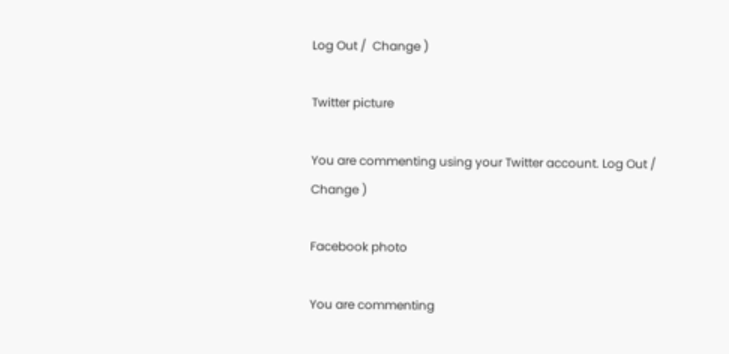Log Out /  Change )

Twitter picture

You are commenting using your Twitter account. Log Out /  Change )

Facebook photo

You are commenting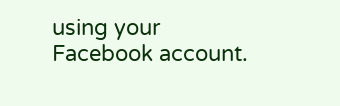using your Facebook account.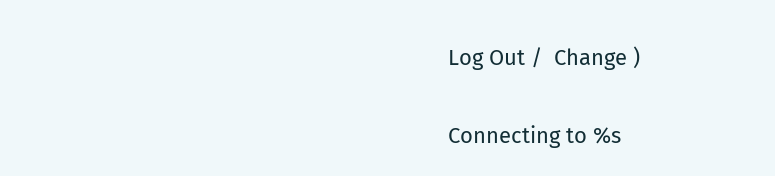Log Out /  Change )


Connecting to %s